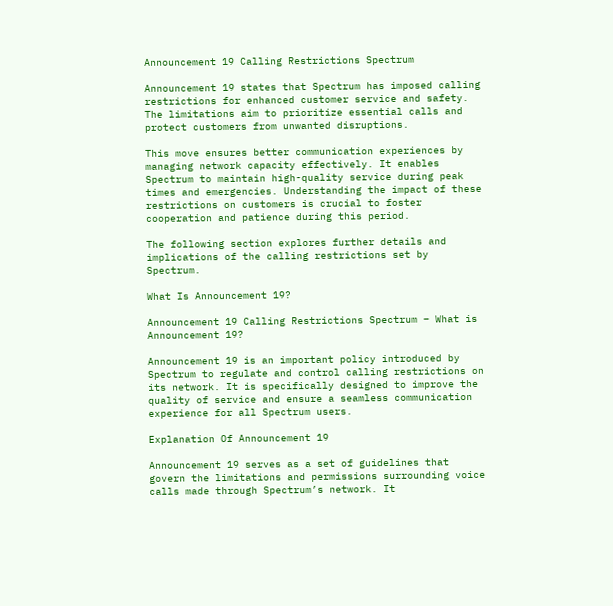Announcement 19 Calling Restrictions Spectrum

Announcement 19 states that Spectrum has imposed calling restrictions for enhanced customer service and safety. The limitations aim to prioritize essential calls and protect customers from unwanted disruptions.

This move ensures better communication experiences by managing network capacity effectively. It enables Spectrum to maintain high-quality service during peak times and emergencies. Understanding the impact of these restrictions on customers is crucial to foster cooperation and patience during this period.

The following section explores further details and implications of the calling restrictions set by Spectrum.

What Is Announcement 19?

Announcement 19 Calling Restrictions Spectrum – What is Announcement 19?

Announcement 19 is an important policy introduced by Spectrum to regulate and control calling restrictions on its network. It is specifically designed to improve the quality of service and ensure a seamless communication experience for all Spectrum users.

Explanation Of Announcement 19

Announcement 19 serves as a set of guidelines that govern the limitations and permissions surrounding voice calls made through Spectrum’s network. It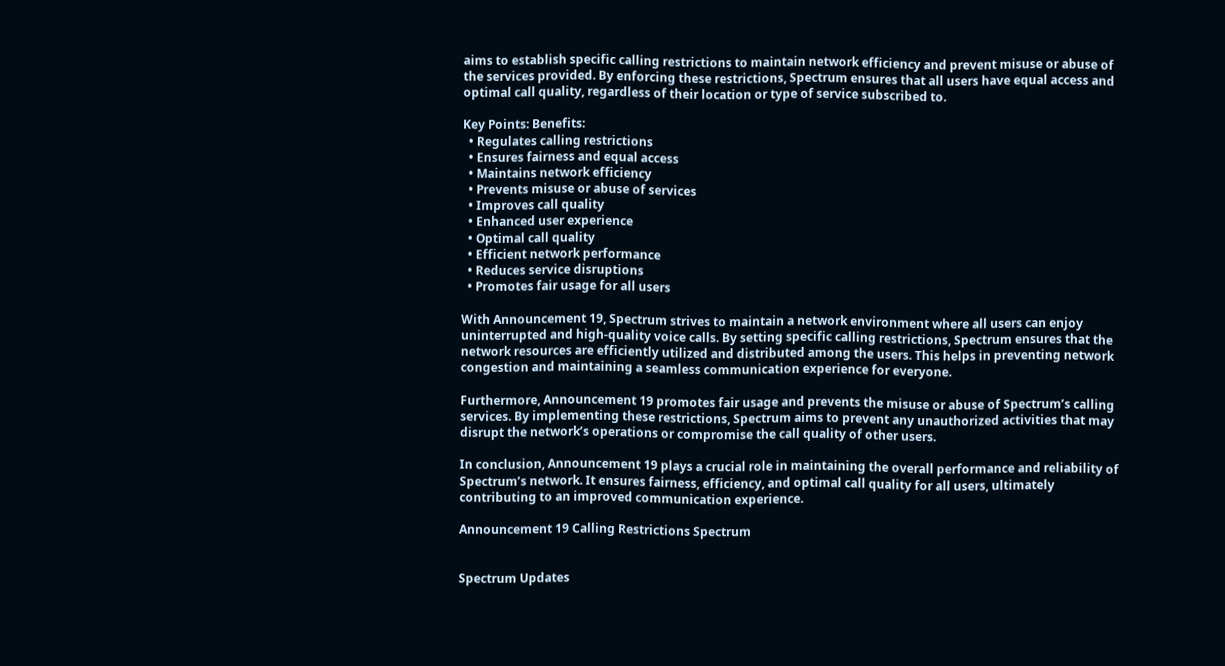aims to establish specific calling restrictions to maintain network efficiency and prevent misuse or abuse of the services provided. By enforcing these restrictions, Spectrum ensures that all users have equal access and optimal call quality, regardless of their location or type of service subscribed to.

Key Points: Benefits:
  • Regulates calling restrictions
  • Ensures fairness and equal access
  • Maintains network efficiency
  • Prevents misuse or abuse of services
  • Improves call quality
  • Enhanced user experience
  • Optimal call quality
  • Efficient network performance
  • Reduces service disruptions
  • Promotes fair usage for all users

With Announcement 19, Spectrum strives to maintain a network environment where all users can enjoy uninterrupted and high-quality voice calls. By setting specific calling restrictions, Spectrum ensures that the network resources are efficiently utilized and distributed among the users. This helps in preventing network congestion and maintaining a seamless communication experience for everyone.

Furthermore, Announcement 19 promotes fair usage and prevents the misuse or abuse of Spectrum’s calling services. By implementing these restrictions, Spectrum aims to prevent any unauthorized activities that may disrupt the network’s operations or compromise the call quality of other users.

In conclusion, Announcement 19 plays a crucial role in maintaining the overall performance and reliability of Spectrum’s network. It ensures fairness, efficiency, and optimal call quality for all users, ultimately contributing to an improved communication experience.

Announcement 19 Calling Restrictions Spectrum


Spectrum Updates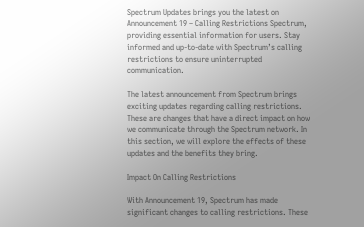Spectrum Updates brings you the latest on Announcement 19 – Calling Restrictions Spectrum, providing essential information for users. Stay informed and up-to-date with Spectrum’s calling restrictions to ensure uninterrupted communication.

The latest announcement from Spectrum brings exciting updates regarding calling restrictions. These are changes that have a direct impact on how we communicate through the Spectrum network. In this section, we will explore the effects of these updates and the benefits they bring.

Impact On Calling Restrictions

With Announcement 19, Spectrum has made significant changes to calling restrictions. These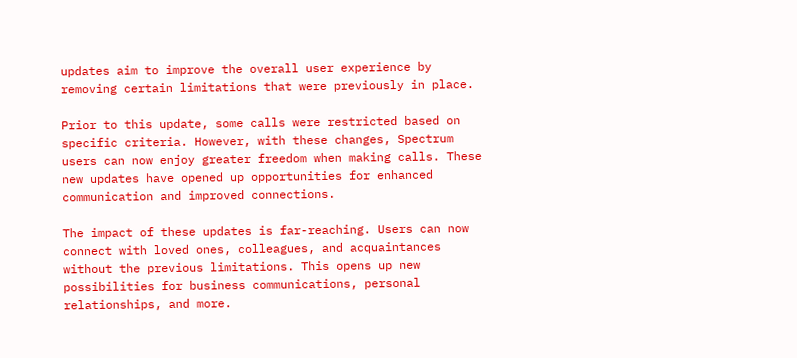updates aim to improve the overall user experience by removing certain limitations that were previously in place.

Prior to this update, some calls were restricted based on specific criteria. However, with these changes, Spectrum users can now enjoy greater freedom when making calls. These new updates have opened up opportunities for enhanced communication and improved connections.

The impact of these updates is far-reaching. Users can now connect with loved ones, colleagues, and acquaintances without the previous limitations. This opens up new possibilities for business communications, personal relationships, and more.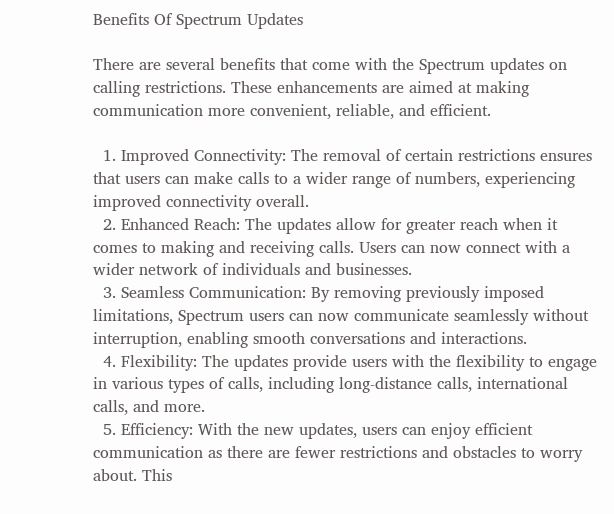Benefits Of Spectrum Updates

There are several benefits that come with the Spectrum updates on calling restrictions. These enhancements are aimed at making communication more convenient, reliable, and efficient.

  1. Improved Connectivity: The removal of certain restrictions ensures that users can make calls to a wider range of numbers, experiencing improved connectivity overall.
  2. Enhanced Reach: The updates allow for greater reach when it comes to making and receiving calls. Users can now connect with a wider network of individuals and businesses.
  3. Seamless Communication: By removing previously imposed limitations, Spectrum users can now communicate seamlessly without interruption, enabling smooth conversations and interactions.
  4. Flexibility: The updates provide users with the flexibility to engage in various types of calls, including long-distance calls, international calls, and more.
  5. Efficiency: With the new updates, users can enjoy efficient communication as there are fewer restrictions and obstacles to worry about. This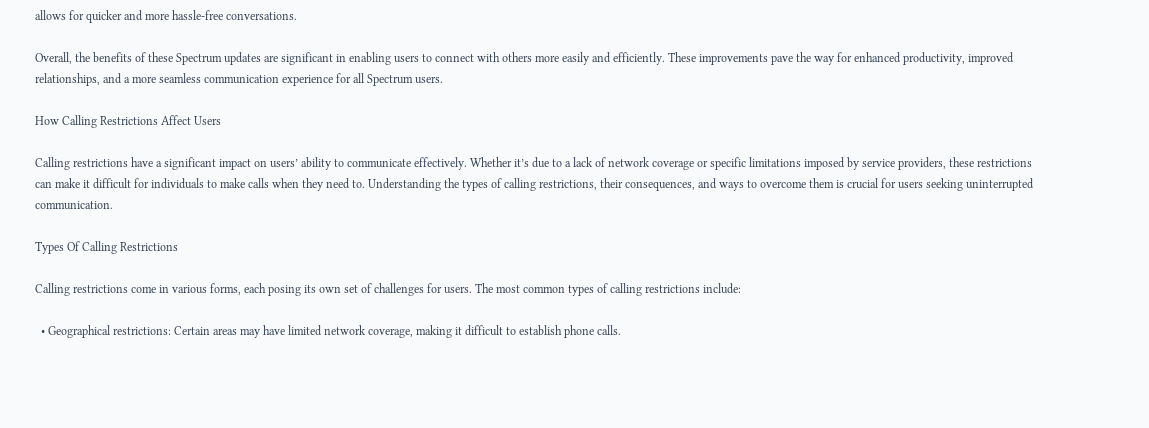allows for quicker and more hassle-free conversations.

Overall, the benefits of these Spectrum updates are significant in enabling users to connect with others more easily and efficiently. These improvements pave the way for enhanced productivity, improved relationships, and a more seamless communication experience for all Spectrum users.

How Calling Restrictions Affect Users

Calling restrictions have a significant impact on users’ ability to communicate effectively. Whether it’s due to a lack of network coverage or specific limitations imposed by service providers, these restrictions can make it difficult for individuals to make calls when they need to. Understanding the types of calling restrictions, their consequences, and ways to overcome them is crucial for users seeking uninterrupted communication.

Types Of Calling Restrictions

Calling restrictions come in various forms, each posing its own set of challenges for users. The most common types of calling restrictions include:

  • Geographical restrictions: Certain areas may have limited network coverage, making it difficult to establish phone calls.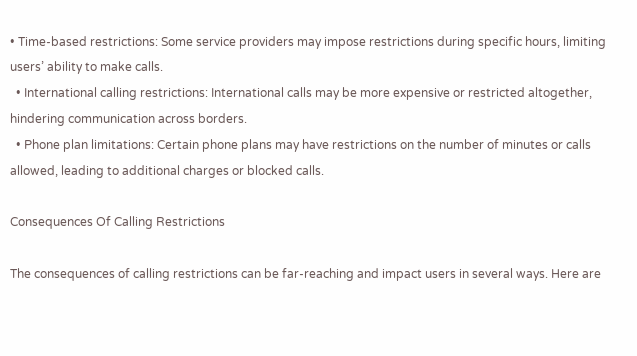• Time-based restrictions: Some service providers may impose restrictions during specific hours, limiting users’ ability to make calls.
  • International calling restrictions: International calls may be more expensive or restricted altogether, hindering communication across borders.
  • Phone plan limitations: Certain phone plans may have restrictions on the number of minutes or calls allowed, leading to additional charges or blocked calls.

Consequences Of Calling Restrictions

The consequences of calling restrictions can be far-reaching and impact users in several ways. Here are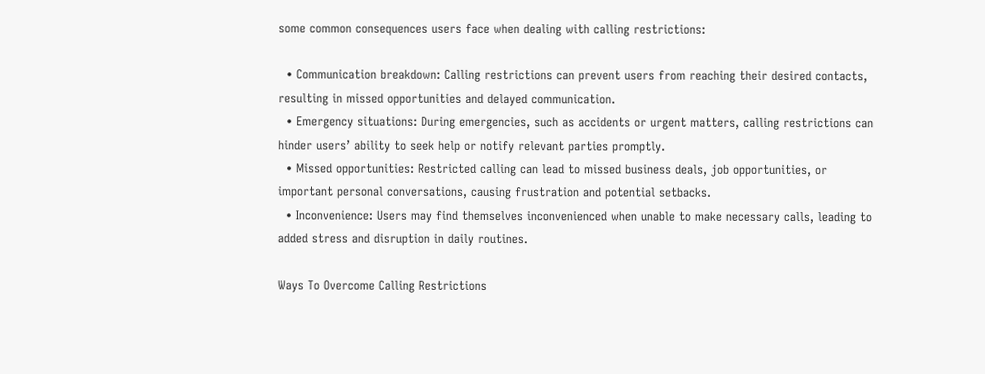some common consequences users face when dealing with calling restrictions:

  • Communication breakdown: Calling restrictions can prevent users from reaching their desired contacts, resulting in missed opportunities and delayed communication.
  • Emergency situations: During emergencies, such as accidents or urgent matters, calling restrictions can hinder users’ ability to seek help or notify relevant parties promptly.
  • Missed opportunities: Restricted calling can lead to missed business deals, job opportunities, or important personal conversations, causing frustration and potential setbacks.
  • Inconvenience: Users may find themselves inconvenienced when unable to make necessary calls, leading to added stress and disruption in daily routines.

Ways To Overcome Calling Restrictions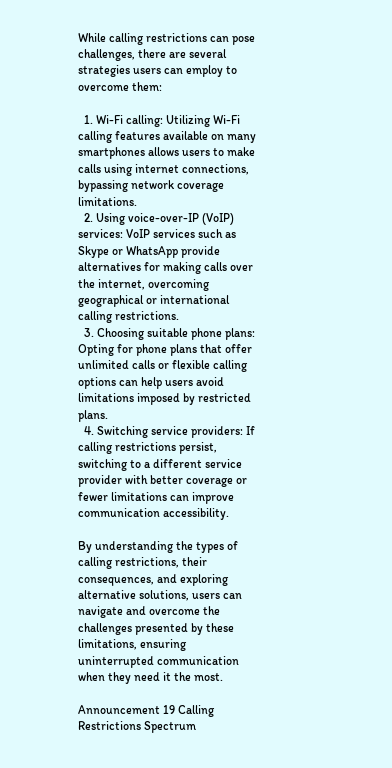While calling restrictions can pose challenges, there are several strategies users can employ to overcome them:

  1. Wi-Fi calling: Utilizing Wi-Fi calling features available on many smartphones allows users to make calls using internet connections, bypassing network coverage limitations.
  2. Using voice-over-IP (VoIP) services: VoIP services such as Skype or WhatsApp provide alternatives for making calls over the internet, overcoming geographical or international calling restrictions.
  3. Choosing suitable phone plans: Opting for phone plans that offer unlimited calls or flexible calling options can help users avoid limitations imposed by restricted plans.
  4. Switching service providers: If calling restrictions persist, switching to a different service provider with better coverage or fewer limitations can improve communication accessibility.

By understanding the types of calling restrictions, their consequences, and exploring alternative solutions, users can navigate and overcome the challenges presented by these limitations, ensuring uninterrupted communication when they need it the most.

Announcement 19 Calling Restrictions Spectrum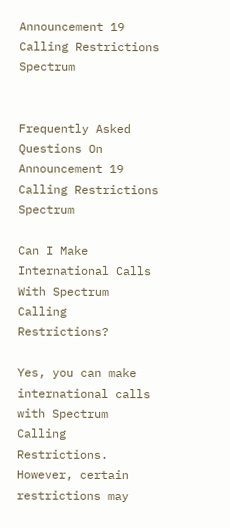Announcement 19 Calling Restrictions Spectrum


Frequently Asked Questions On Announcement 19 Calling Restrictions Spectrum

Can I Make International Calls With Spectrum Calling Restrictions?

Yes, you can make international calls with Spectrum Calling Restrictions. However, certain restrictions may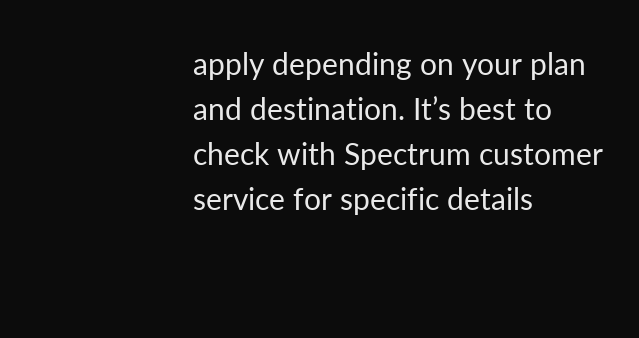apply depending on your plan and destination. It’s best to check with Spectrum customer service for specific details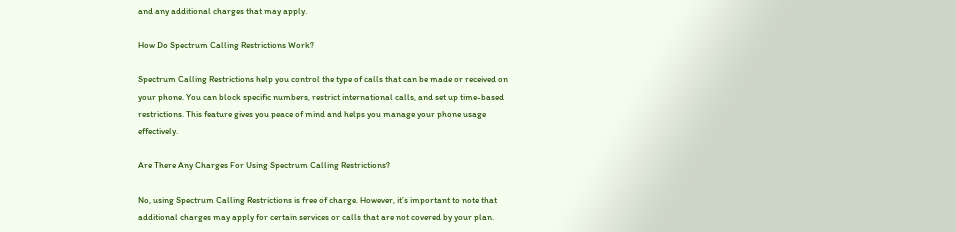and any additional charges that may apply.

How Do Spectrum Calling Restrictions Work?

Spectrum Calling Restrictions help you control the type of calls that can be made or received on your phone. You can block specific numbers, restrict international calls, and set up time-based restrictions. This feature gives you peace of mind and helps you manage your phone usage effectively.

Are There Any Charges For Using Spectrum Calling Restrictions?

No, using Spectrum Calling Restrictions is free of charge. However, it’s important to note that additional charges may apply for certain services or calls that are not covered by your plan.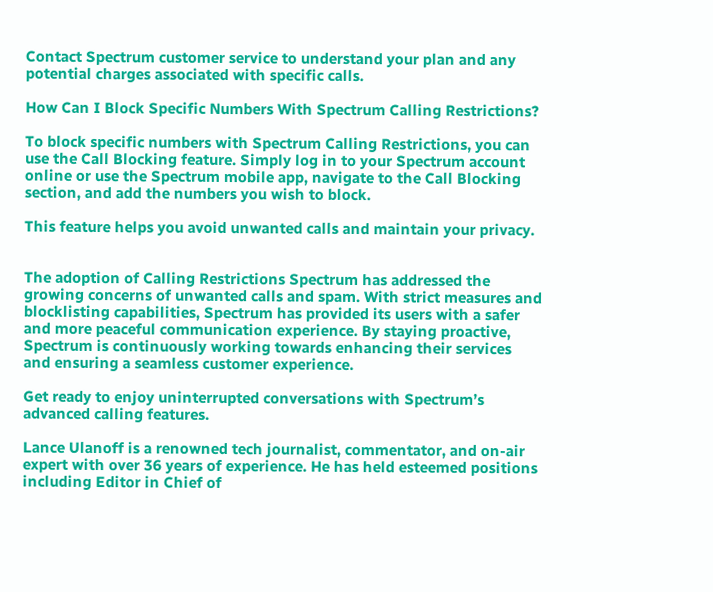Contact Spectrum customer service to understand your plan and any potential charges associated with specific calls.

How Can I Block Specific Numbers With Spectrum Calling Restrictions?

To block specific numbers with Spectrum Calling Restrictions, you can use the Call Blocking feature. Simply log in to your Spectrum account online or use the Spectrum mobile app, navigate to the Call Blocking section, and add the numbers you wish to block.

This feature helps you avoid unwanted calls and maintain your privacy.


The adoption of Calling Restrictions Spectrum has addressed the growing concerns of unwanted calls and spam. With strict measures and blocklisting capabilities, Spectrum has provided its users with a safer and more peaceful communication experience. By staying proactive, Spectrum is continuously working towards enhancing their services and ensuring a seamless customer experience.

Get ready to enjoy uninterrupted conversations with Spectrum’s advanced calling features.

Lance Ulanoff is a renowned tech journalist, commentator, and on-air expert with over 36 years of experience. He has held esteemed positions including Editor in Chief of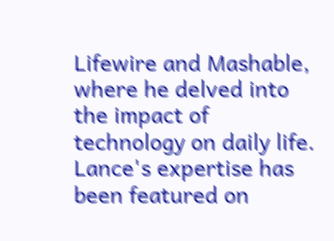Lifewire and Mashable, where he delved into the impact of technology on daily life. Lance's expertise has been featured on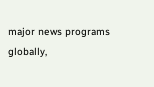major news programs globally,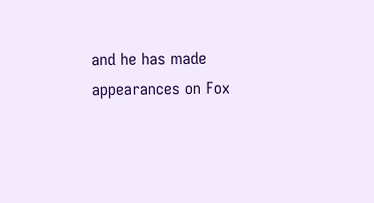and he has made appearances on Fox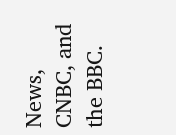News, CNBC, and the BBC.